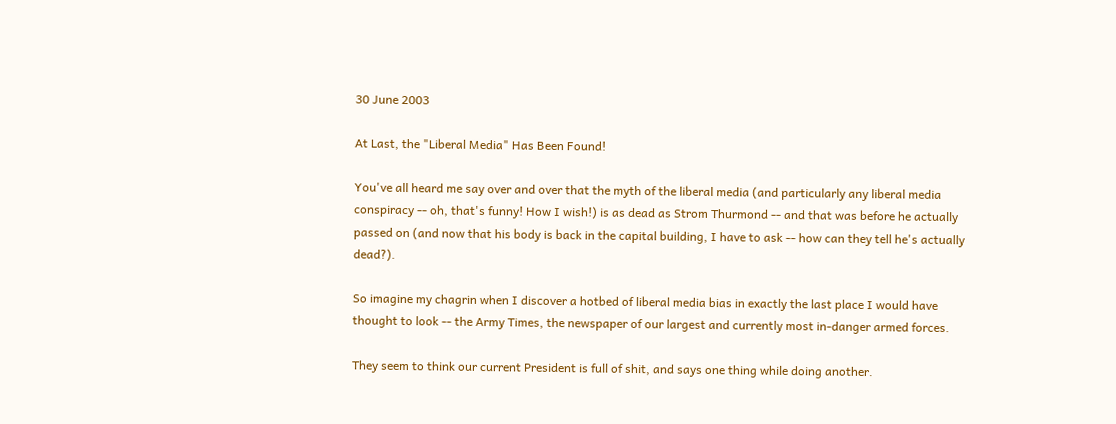30 June 2003

At Last, the "Liberal Media" Has Been Found!

You've all heard me say over and over that the myth of the liberal media (and particularly any liberal media conspiracy -- oh, that's funny! How I wish!) is as dead as Strom Thurmond -- and that was before he actually passed on (and now that his body is back in the capital building, I have to ask -- how can they tell he's actually dead?).

So imagine my chagrin when I discover a hotbed of liberal media bias in exactly the last place I would have thought to look -- the Army Times, the newspaper of our largest and currently most in-danger armed forces.

They seem to think our current President is full of shit, and says one thing while doing another.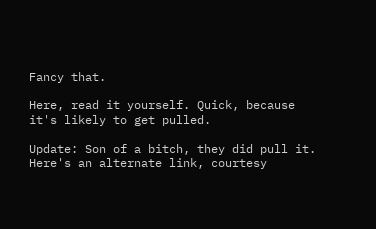Fancy that.

Here, read it yourself. Quick, because it's likely to get pulled.

Update: Son of a bitch, they did pull it. Here's an alternate link, courtesy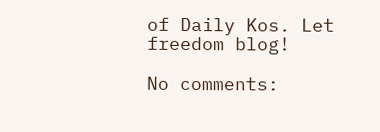of Daily Kos. Let freedom blog!

No comments: